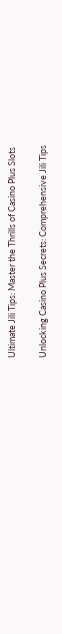Ultimate Jili Tips: Master the Thrills of Casino Plus Slots

Unlocking Casino Plus Secrets: Comprehensive Jili Tips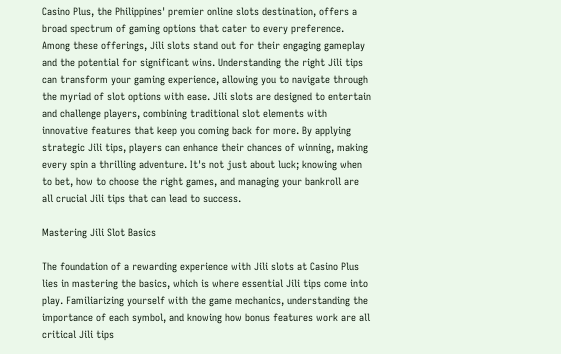Casino Plus, the Philippines' premier online slots destination, offers a broad spectrum of gaming options that cater to every preference. Among these offerings, Jili slots stand out for their engaging gameplay and the potential for significant wins. Understanding the right Jili tips can transform your gaming experience, allowing you to navigate through the myriad of slot options with ease. Jili slots are designed to entertain and challenge players, combining traditional slot elements with innovative features that keep you coming back for more. By applying strategic Jili tips, players can enhance their chances of winning, making every spin a thrilling adventure. It's not just about luck; knowing when to bet, how to choose the right games, and managing your bankroll are all crucial Jili tips that can lead to success.

Mastering Jili Slot Basics

The foundation of a rewarding experience with Jili slots at Casino Plus lies in mastering the basics, which is where essential Jili tips come into play. Familiarizing yourself with the game mechanics, understanding the importance of each symbol, and knowing how bonus features work are all critical Jili tips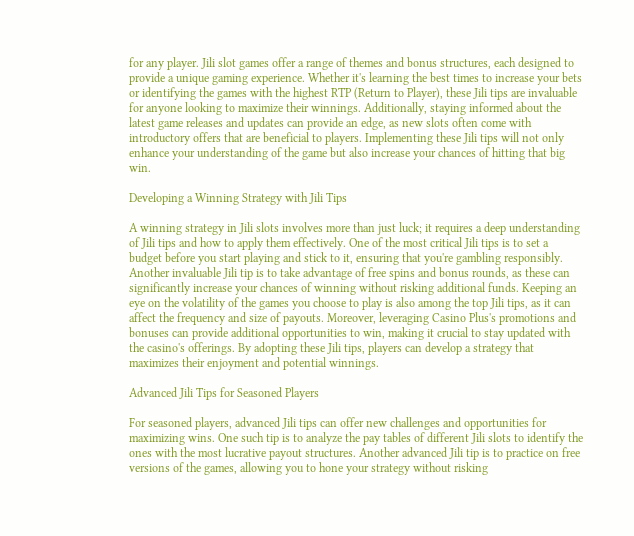for any player. Jili slot games offer a range of themes and bonus structures, each designed to provide a unique gaming experience. Whether it's learning the best times to increase your bets or identifying the games with the highest RTP (Return to Player), these Jili tips are invaluable for anyone looking to maximize their winnings. Additionally, staying informed about the latest game releases and updates can provide an edge, as new slots often come with introductory offers that are beneficial to players. Implementing these Jili tips will not only enhance your understanding of the game but also increase your chances of hitting that big win.

Developing a Winning Strategy with Jili Tips

A winning strategy in Jili slots involves more than just luck; it requires a deep understanding of Jili tips and how to apply them effectively. One of the most critical Jili tips is to set a budget before you start playing and stick to it, ensuring that you're gambling responsibly. Another invaluable Jili tip is to take advantage of free spins and bonus rounds, as these can significantly increase your chances of winning without risking additional funds. Keeping an eye on the volatility of the games you choose to play is also among the top Jili tips, as it can affect the frequency and size of payouts. Moreover, leveraging Casino Plus's promotions and bonuses can provide additional opportunities to win, making it crucial to stay updated with the casino's offerings. By adopting these Jili tips, players can develop a strategy that maximizes their enjoyment and potential winnings.

Advanced Jili Tips for Seasoned Players

For seasoned players, advanced Jili tips can offer new challenges and opportunities for maximizing wins. One such tip is to analyze the pay tables of different Jili slots to identify the ones with the most lucrative payout structures. Another advanced Jili tip is to practice on free versions of the games, allowing you to hone your strategy without risking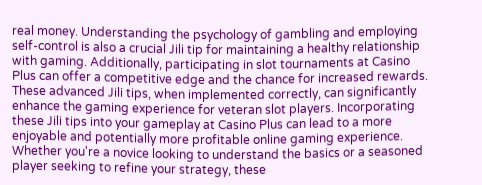real money. Understanding the psychology of gambling and employing self-control is also a crucial Jili tip for maintaining a healthy relationship with gaming. Additionally, participating in slot tournaments at Casino Plus can offer a competitive edge and the chance for increased rewards. These advanced Jili tips, when implemented correctly, can significantly enhance the gaming experience for veteran slot players. Incorporating these Jili tips into your gameplay at Casino Plus can lead to a more enjoyable and potentially more profitable online gaming experience. Whether you're a novice looking to understand the basics or a seasoned player seeking to refine your strategy, these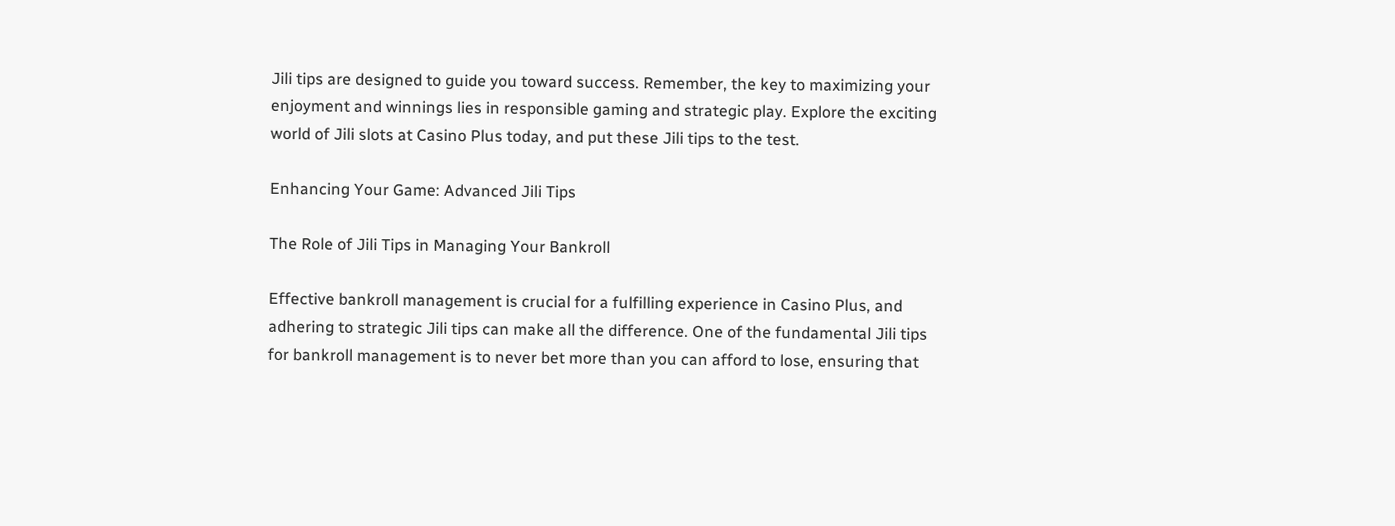Jili tips are designed to guide you toward success. Remember, the key to maximizing your enjoyment and winnings lies in responsible gaming and strategic play. Explore the exciting world of Jili slots at Casino Plus today, and put these Jili tips to the test.

Enhancing Your Game: Advanced Jili Tips

The Role of Jili Tips in Managing Your Bankroll

Effective bankroll management is crucial for a fulfilling experience in Casino Plus, and adhering to strategic Jili tips can make all the difference. One of the fundamental Jili tips for bankroll management is to never bet more than you can afford to lose, ensuring that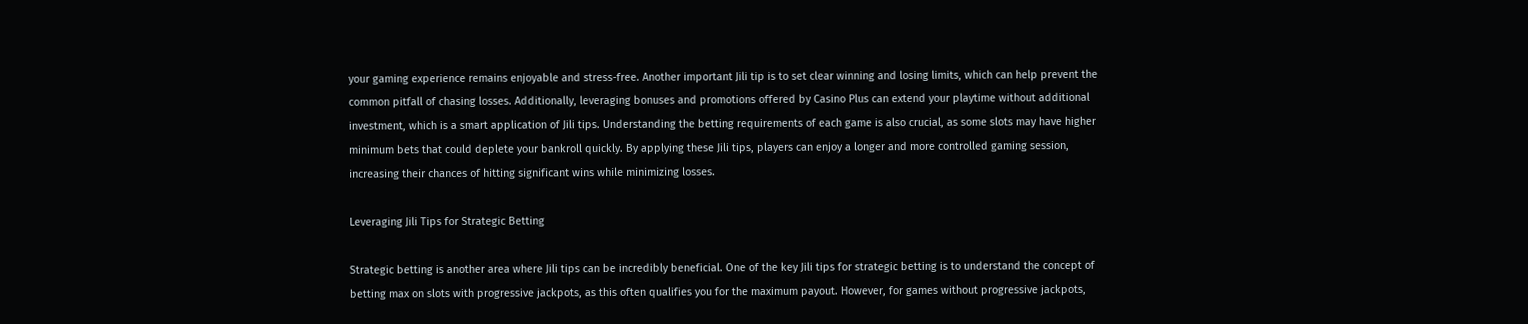your gaming experience remains enjoyable and stress-free. Another important Jili tip is to set clear winning and losing limits, which can help prevent the common pitfall of chasing losses. Additionally, leveraging bonuses and promotions offered by Casino Plus can extend your playtime without additional investment, which is a smart application of Jili tips. Understanding the betting requirements of each game is also crucial, as some slots may have higher minimum bets that could deplete your bankroll quickly. By applying these Jili tips, players can enjoy a longer and more controlled gaming session, increasing their chances of hitting significant wins while minimizing losses.

Leveraging Jili Tips for Strategic Betting

Strategic betting is another area where Jili tips can be incredibly beneficial. One of the key Jili tips for strategic betting is to understand the concept of betting max on slots with progressive jackpots, as this often qualifies you for the maximum payout. However, for games without progressive jackpots,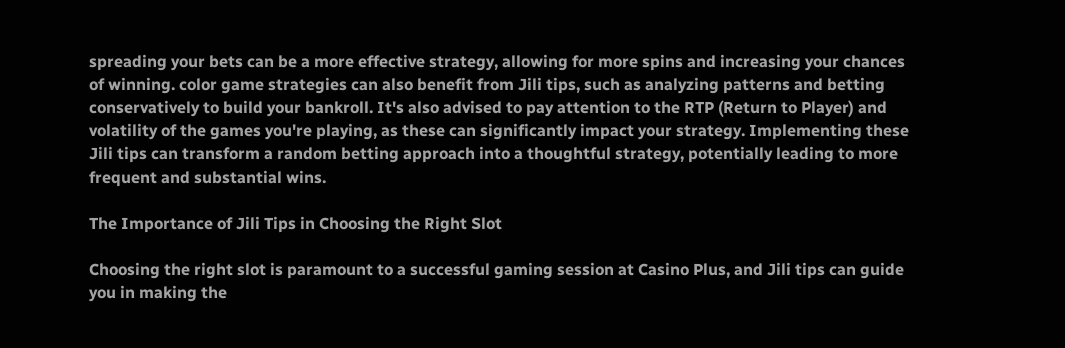spreading your bets can be a more effective strategy, allowing for more spins and increasing your chances of winning. color game strategies can also benefit from Jili tips, such as analyzing patterns and betting conservatively to build your bankroll. It's also advised to pay attention to the RTP (Return to Player) and volatility of the games you're playing, as these can significantly impact your strategy. Implementing these Jili tips can transform a random betting approach into a thoughtful strategy, potentially leading to more frequent and substantial wins.

The Importance of Jili Tips in Choosing the Right Slot

Choosing the right slot is paramount to a successful gaming session at Casino Plus, and Jili tips can guide you in making the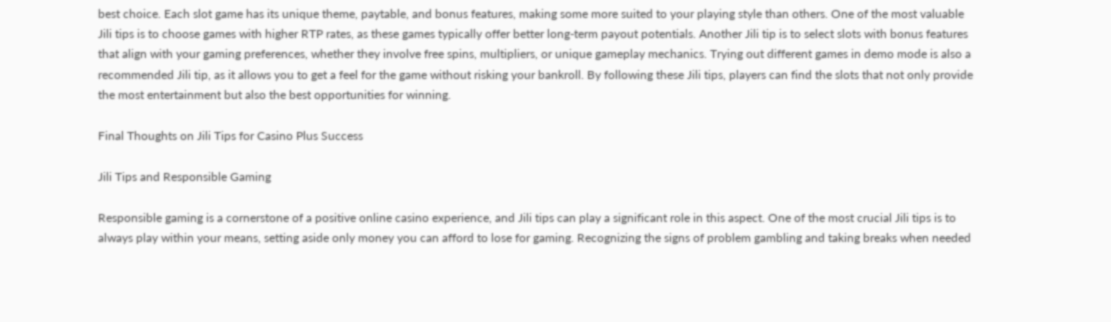best choice. Each slot game has its unique theme, paytable, and bonus features, making some more suited to your playing style than others. One of the most valuable Jili tips is to choose games with higher RTP rates, as these games typically offer better long-term payout potentials. Another Jili tip is to select slots with bonus features that align with your gaming preferences, whether they involve free spins, multipliers, or unique gameplay mechanics. Trying out different games in demo mode is also a recommended Jili tip, as it allows you to get a feel for the game without risking your bankroll. By following these Jili tips, players can find the slots that not only provide the most entertainment but also the best opportunities for winning.

Final Thoughts on Jili Tips for Casino Plus Success

Jili Tips and Responsible Gaming

Responsible gaming is a cornerstone of a positive online casino experience, and Jili tips can play a significant role in this aspect. One of the most crucial Jili tips is to always play within your means, setting aside only money you can afford to lose for gaming. Recognizing the signs of problem gambling and taking breaks when needed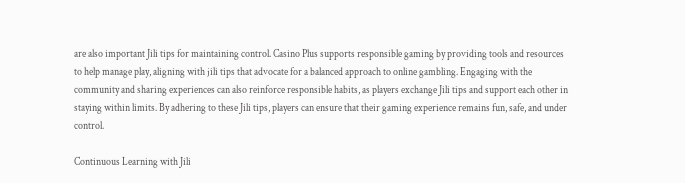are also important Jili tips for maintaining control. Casino Plus supports responsible gaming by providing tools and resources to help manage play, aligning with jili tips that advocate for a balanced approach to online gambling. Engaging with the community and sharing experiences can also reinforce responsible habits, as players exchange Jili tips and support each other in staying within limits. By adhering to these Jili tips, players can ensure that their gaming experience remains fun, safe, and under control.

Continuous Learning with Jili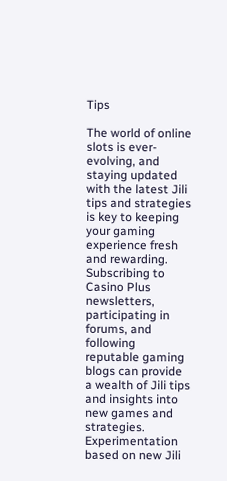Tips

The world of online slots is ever-evolving, and staying updated with the latest Jili tips and strategies is key to keeping your gaming experience fresh and rewarding. Subscribing to Casino Plus newsletters, participating in forums, and following reputable gaming blogs can provide a wealth of Jili tips and insights into new games and strategies. Experimentation based on new Jili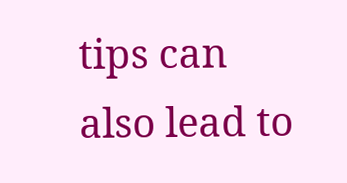tips can also lead to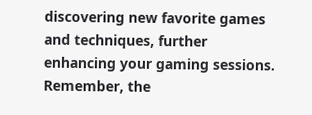discovering new favorite games and techniques, further enhancing your gaming sessions. Remember, the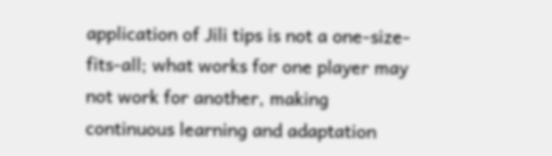application of Jili tips is not a one-size-fits-all; what works for one player may not work for another, making continuous learning and adaptation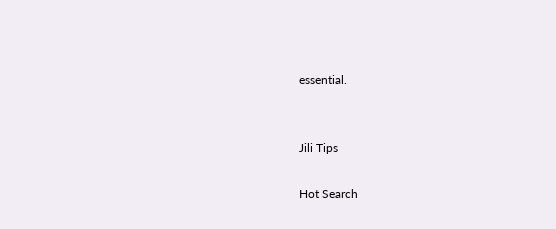essential.


Jili Tips

Hot Search